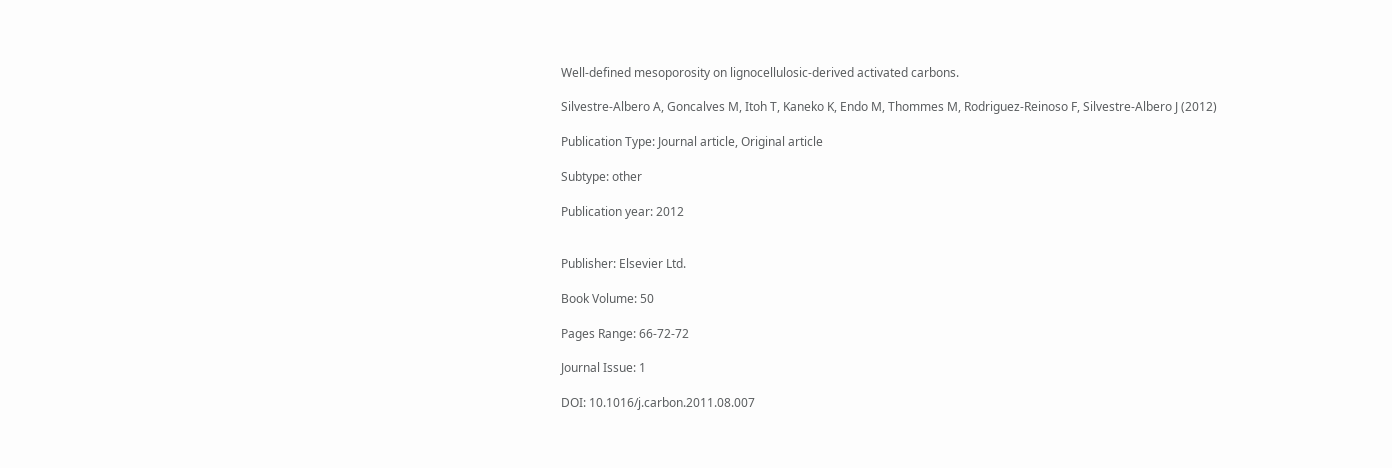Well-defined mesoporosity on lignocellulosic-derived activated carbons.

Silvestre-Albero A, Goncalves M, Itoh T, Kaneko K, Endo M, Thommes M, Rodriguez-Reinoso F, Silvestre-Albero J (2012)

Publication Type: Journal article, Original article

Subtype: other

Publication year: 2012


Publisher: Elsevier Ltd.

Book Volume: 50

Pages Range: 66-72-72

Journal Issue: 1

DOI: 10.1016/j.carbon.2011.08.007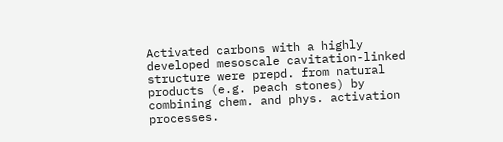Activated carbons with a highly developed mesoscale cavitation-linked structure were prepd. from natural products (e.g. peach stones) by combining chem. and phys. activation processes.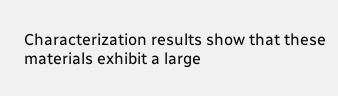Characterization results show that these materials exhibit a large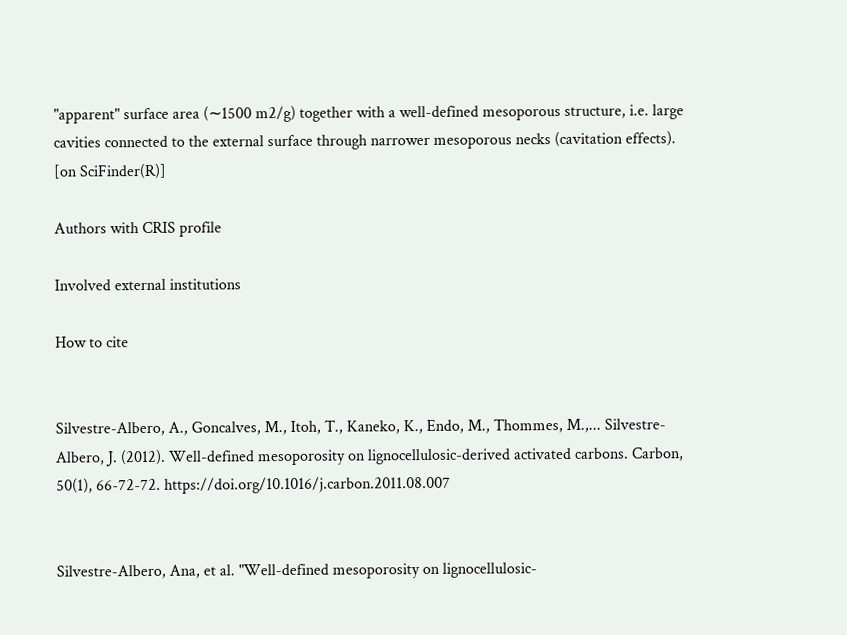"apparent" surface area (∼1500 m2/g) together with a well-defined mesoporous structure, i.e. large cavities connected to the external surface through narrower mesoporous necks (cavitation effects). [on SciFinder(R)]

Authors with CRIS profile

Involved external institutions

How to cite


Silvestre-Albero, A., Goncalves, M., Itoh, T., Kaneko, K., Endo, M., Thommes, M.,... Silvestre-Albero, J. (2012). Well-defined mesoporosity on lignocellulosic-derived activated carbons. Carbon, 50(1), 66-72-72. https://doi.org/10.1016/j.carbon.2011.08.007


Silvestre-Albero, Ana, et al. "Well-defined mesoporosity on lignocellulosic-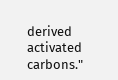derived activated carbons."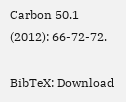Carbon 50.1 (2012): 66-72-72.

BibTeX: Download